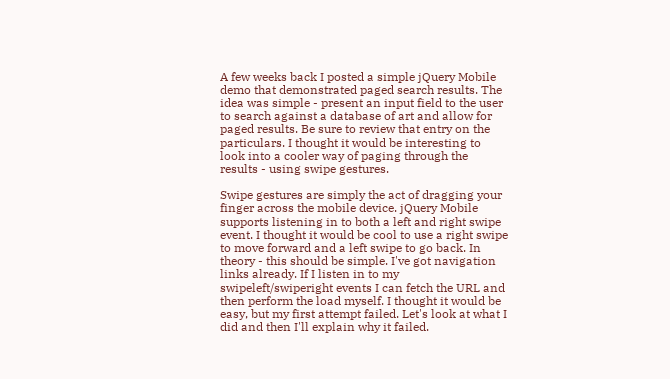A few weeks back I posted a simple jQuery Mobile demo that demonstrated paged search results. The idea was simple - present an input field to the user to search against a database of art and allow for paged results. Be sure to review that entry on the particulars. I thought it would be interesting to look into a cooler way of paging through the results - using swipe gestures.

Swipe gestures are simply the act of dragging your finger across the mobile device. jQuery Mobile supports listening in to both a left and right swipe event. I thought it would be cool to use a right swipe to move forward and a left swipe to go back. In theory - this should be simple. I've got navigation links already. If I listen in to my swipeleft/swiperight events I can fetch the URL and then perform the load myself. I thought it would be easy, but my first attempt failed. Let's look at what I did and then I'll explain why it failed.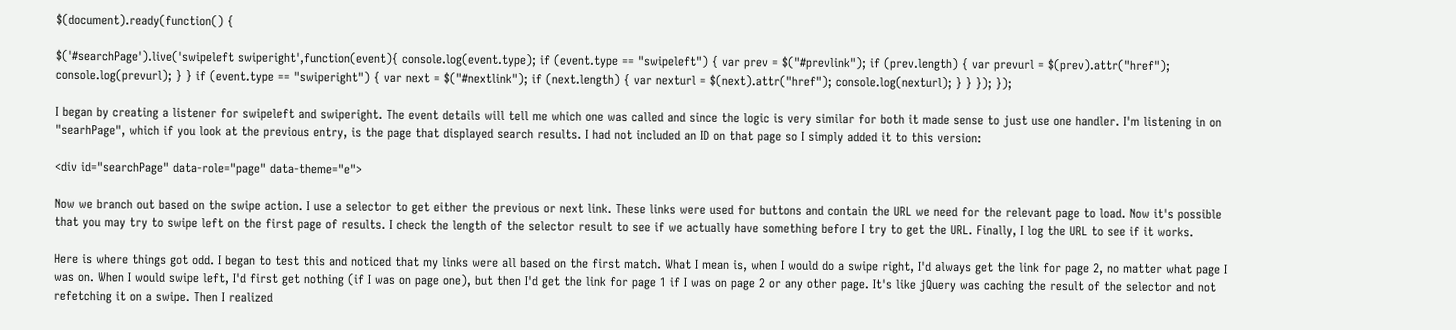$(document).ready(function() {

$('#searchPage').live('swipeleft swiperight',function(event){ console.log(event.type); if (event.type == "swipeleft") { var prev = $("#prevlink"); if (prev.length) { var prevurl = $(prev).attr("href"); console.log(prevurl); } } if (event.type == "swiperight") { var next = $("#nextlink"); if (next.length) { var nexturl = $(next).attr("href"); console.log(nexturl); } } }); });

I began by creating a listener for swipeleft and swiperight. The event details will tell me which one was called and since the logic is very similar for both it made sense to just use one handler. I'm listening in on "searhPage", which if you look at the previous entry, is the page that displayed search results. I had not included an ID on that page so I simply added it to this version:

<div id="searchPage" data-role="page" data-theme="e">

Now we branch out based on the swipe action. I use a selector to get either the previous or next link. These links were used for buttons and contain the URL we need for the relevant page to load. Now it's possible that you may try to swipe left on the first page of results. I check the length of the selector result to see if we actually have something before I try to get the URL. Finally, I log the URL to see if it works.

Here is where things got odd. I began to test this and noticed that my links were all based on the first match. What I mean is, when I would do a swipe right, I'd always get the link for page 2, no matter what page I was on. When I would swipe left, I'd first get nothing (if I was on page one), but then I'd get the link for page 1 if I was on page 2 or any other page. It's like jQuery was caching the result of the selector and not refetching it on a swipe. Then I realized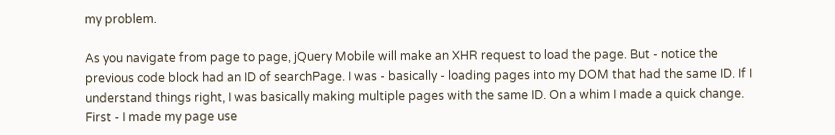my problem.

As you navigate from page to page, jQuery Mobile will make an XHR request to load the page. But - notice the previous code block had an ID of searchPage. I was - basically - loading pages into my DOM that had the same ID. If I understand things right, I was basically making multiple pages with the same ID. On a whim I made a quick change. First - I made my page use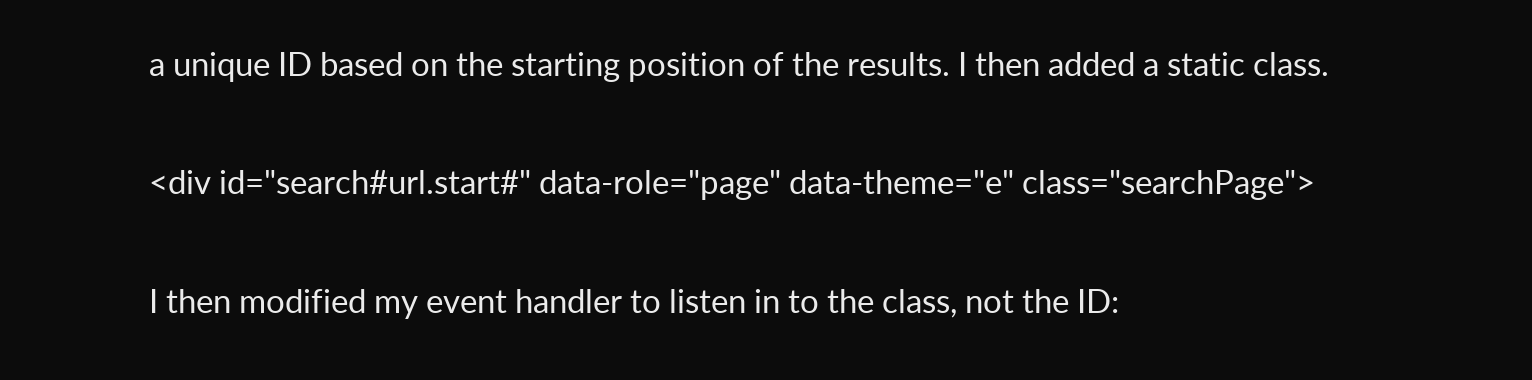a unique ID based on the starting position of the results. I then added a static class.

<div id="search#url.start#" data-role="page" data-theme="e" class="searchPage">

I then modified my event handler to listen in to the class, not the ID: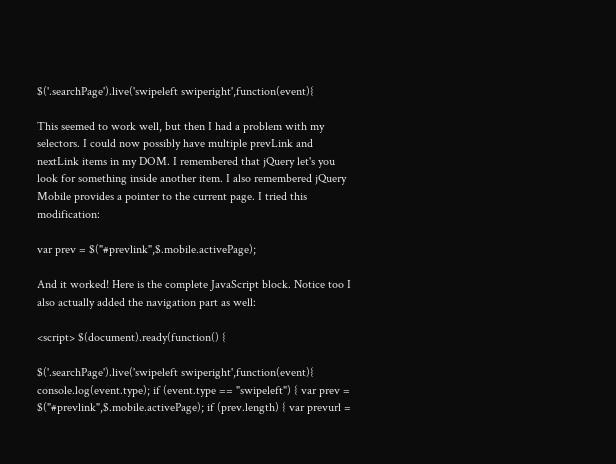$('.searchPage').live('swipeleft swiperight',function(event){

This seemed to work well, but then I had a problem with my selectors. I could now possibly have multiple prevLink and nextLink items in my DOM. I remembered that jQuery let's you look for something inside another item. I also remembered jQuery Mobile provides a pointer to the current page. I tried this modification:

var prev = $("#prevlink",$.mobile.activePage);

And it worked! Here is the complete JavaScript block. Notice too I also actually added the navigation part as well:

<script> $(document).ready(function() {

$('.searchPage').live('swipeleft swiperight',function(event){ console.log(event.type); if (event.type == "swipeleft") { var prev = $("#prevlink",$.mobile.activePage); if (prev.length) { var prevurl =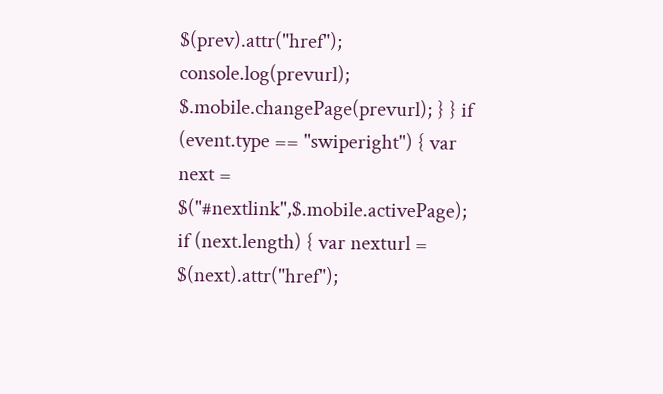$(prev).attr("href"); console.log(prevurl); $.mobile.changePage(prevurl); } } if (event.type == "swiperight") { var next = $("#nextlink",$.mobile.activePage); if (next.length) { var nexturl = $(next).attr("href");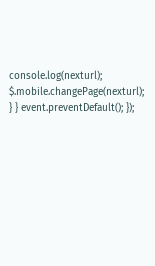console.log(nexturl); $.mobile.changePage(nexturl); } } event.preventDefault(); });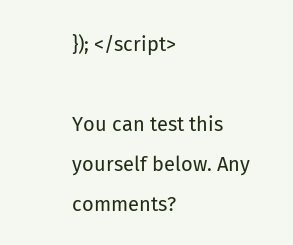}); </script>

You can test this yourself below. Any comments?